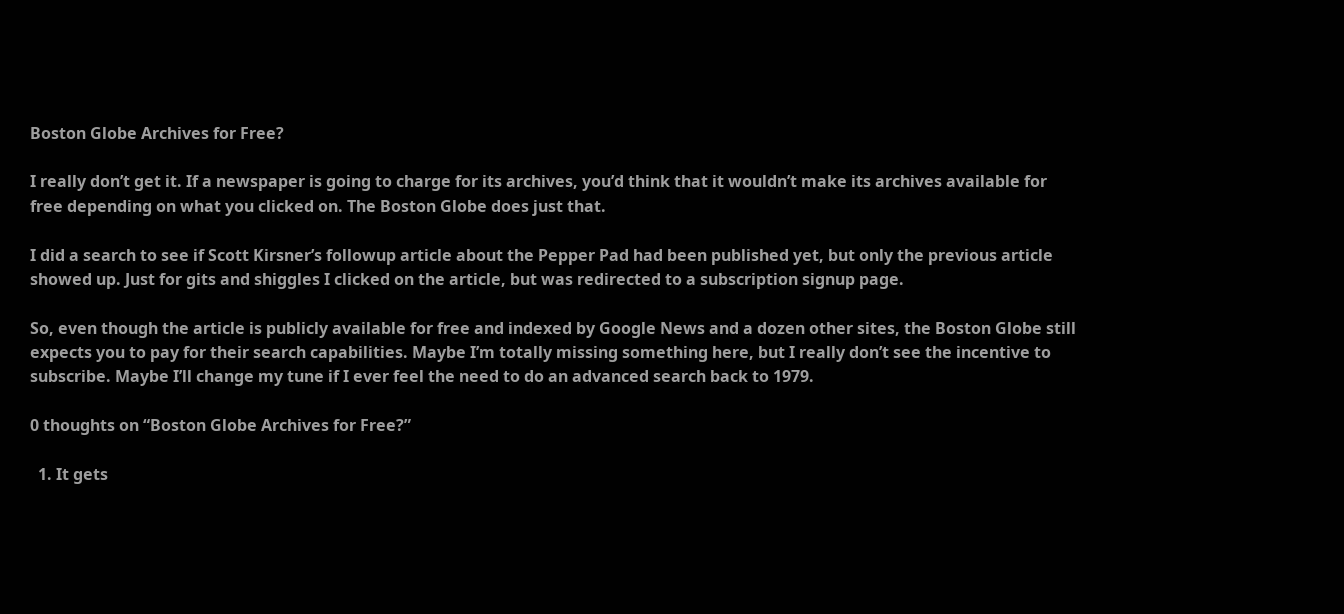Boston Globe Archives for Free?

I really don’t get it. If a newspaper is going to charge for its archives, you’d think that it wouldn’t make its archives available for free depending on what you clicked on. The Boston Globe does just that.

I did a search to see if Scott Kirsner’s followup article about the Pepper Pad had been published yet, but only the previous article showed up. Just for gits and shiggles I clicked on the article, but was redirected to a subscription signup page.

So, even though the article is publicly available for free and indexed by Google News and a dozen other sites, the Boston Globe still expects you to pay for their search capabilities. Maybe I’m totally missing something here, but I really don’t see the incentive to subscribe. Maybe I’ll change my tune if I ever feel the need to do an advanced search back to 1979.

0 thoughts on “Boston Globe Archives for Free?”

  1. It gets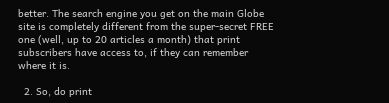better. The search engine you get on the main Globe site is completely different from the super-secret FREE one (well, up to 20 articles a month) that print subscribers have access to, if they can remember where it is.

  2. So, do print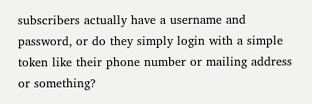subscribers actually have a username and password, or do they simply login with a simple token like their phone number or mailing address or something?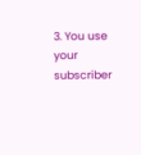3. You use your subscriber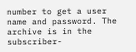number to get a user name and password. The archive is in the subscriber-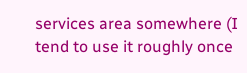services area somewhere (I tend to use it roughly once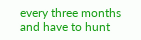every three months and have to hunt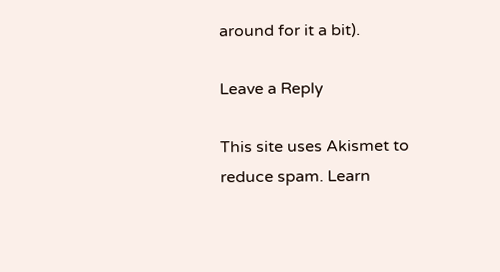around for it a bit).

Leave a Reply

This site uses Akismet to reduce spam. Learn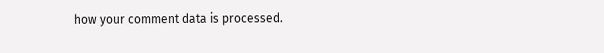how your comment data is processed.